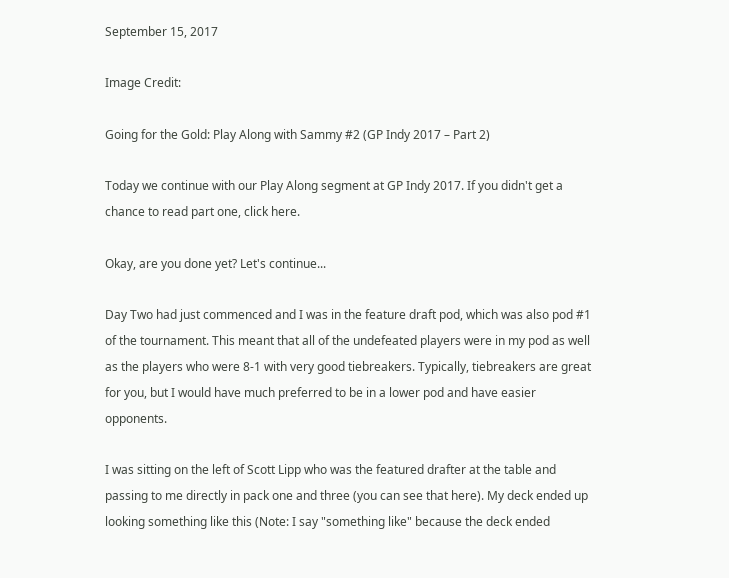September 15, 2017

Image Credit:

Going for the Gold: Play Along with Sammy #2 (GP Indy 2017 – Part 2)

Today we continue with our Play Along segment at GP Indy 2017. If you didn't get a chance to read part one, click here.

Okay, are you done yet? Let's continue...

Day Two had just commenced and I was in the feature draft pod, which was also pod #1 of the tournament. This meant that all of the undefeated players were in my pod as well as the players who were 8-1 with very good tiebreakers. Typically, tiebreakers are great for you, but I would have much preferred to be in a lower pod and have easier opponents.

I was sitting on the left of Scott Lipp who was the featured drafter at the table and passing to me directly in pack one and three (you can see that here). My deck ended up looking something like this (Note: I say "something like" because the deck ended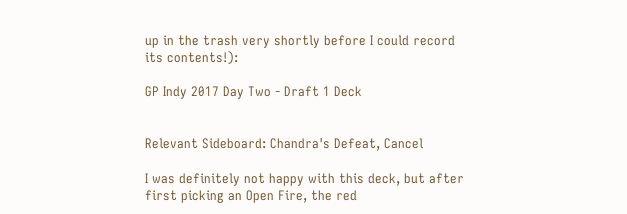up in the trash very shortly before I could record its contents!):

GP Indy 2017 Day Two - Draft 1 Deck


Relevant Sideboard: Chandra's Defeat, Cancel

I was definitely not happy with this deck, but after first picking an Open Fire, the red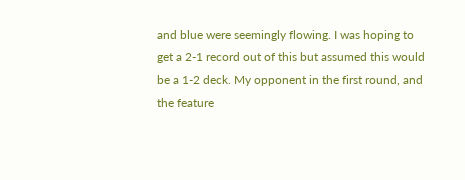and blue were seemingly flowing. I was hoping to get a 2-1 record out of this but assumed this would be a 1-2 deck. My opponent in the first round, and the feature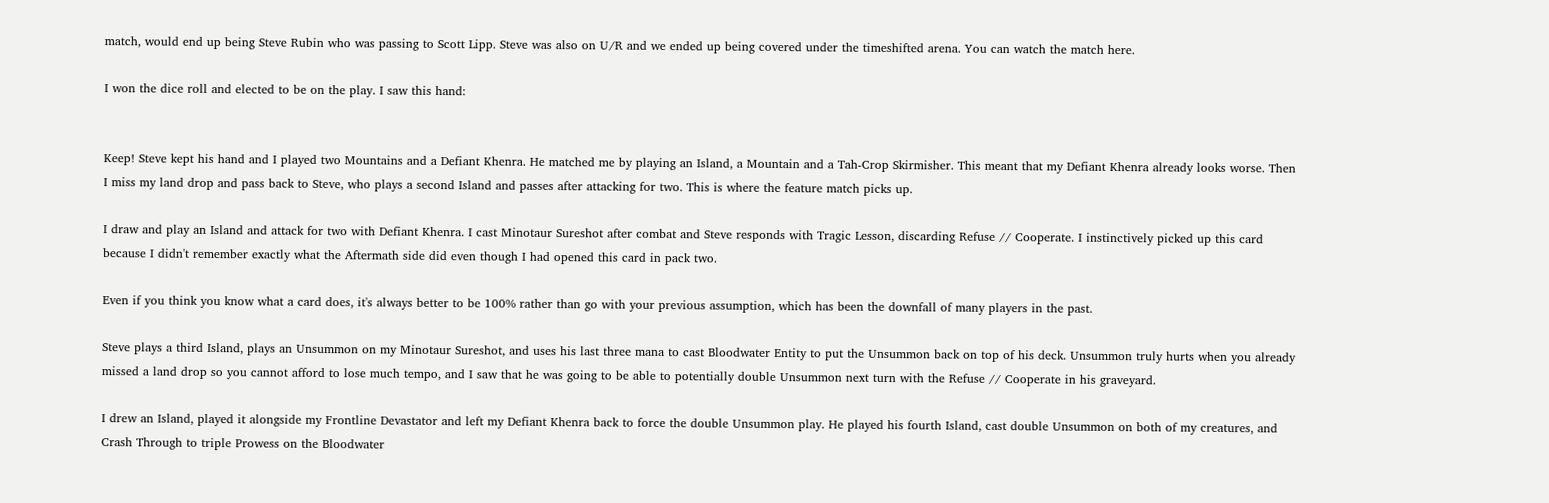match, would end up being Steve Rubin who was passing to Scott Lipp. Steve was also on U/R and we ended up being covered under the timeshifted arena. You can watch the match here.

I won the dice roll and elected to be on the play. I saw this hand:


Keep! Steve kept his hand and I played two Mountains and a Defiant Khenra. He matched me by playing an Island, a Mountain and a Tah-Crop Skirmisher. This meant that my Defiant Khenra already looks worse. Then I miss my land drop and pass back to Steve, who plays a second Island and passes after attacking for two. This is where the feature match picks up.

I draw and play an Island and attack for two with Defiant Khenra. I cast Minotaur Sureshot after combat and Steve responds with Tragic Lesson, discarding Refuse // Cooperate. I instinctively picked up this card because I didn't remember exactly what the Aftermath side did even though I had opened this card in pack two.

Even if you think you know what a card does, it's always better to be 100% rather than go with your previous assumption, which has been the downfall of many players in the past.

Steve plays a third Island, plays an Unsummon on my Minotaur Sureshot, and uses his last three mana to cast Bloodwater Entity to put the Unsummon back on top of his deck. Unsummon truly hurts when you already missed a land drop so you cannot afford to lose much tempo, and I saw that he was going to be able to potentially double Unsummon next turn with the Refuse // Cooperate in his graveyard.

I drew an Island, played it alongside my Frontline Devastator and left my Defiant Khenra back to force the double Unsummon play. He played his fourth Island, cast double Unsummon on both of my creatures, and Crash Through to triple Prowess on the Bloodwater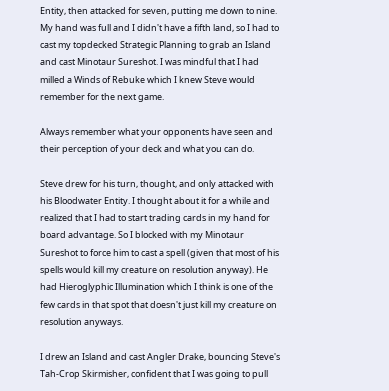Entity, then attacked for seven, putting me down to nine. My hand was full and I didn't have a fifth land, so I had to cast my topdecked Strategic Planning to grab an Island and cast Minotaur Sureshot. I was mindful that I had milled a Winds of Rebuke which I knew Steve would remember for the next game.

Always remember what your opponents have seen and their perception of your deck and what you can do.

Steve drew for his turn, thought, and only attacked with his Bloodwater Entity. I thought about it for a while and realized that I had to start trading cards in my hand for board advantage. So I blocked with my Minotaur Sureshot to force him to cast a spell (given that most of his spells would kill my creature on resolution anyway). He had Hieroglyphic Illumination which I think is one of the few cards in that spot that doesn't just kill my creature on resolution anyways.

I drew an Island and cast Angler Drake, bouncing Steve's Tah-Crop Skirmisher, confident that I was going to pull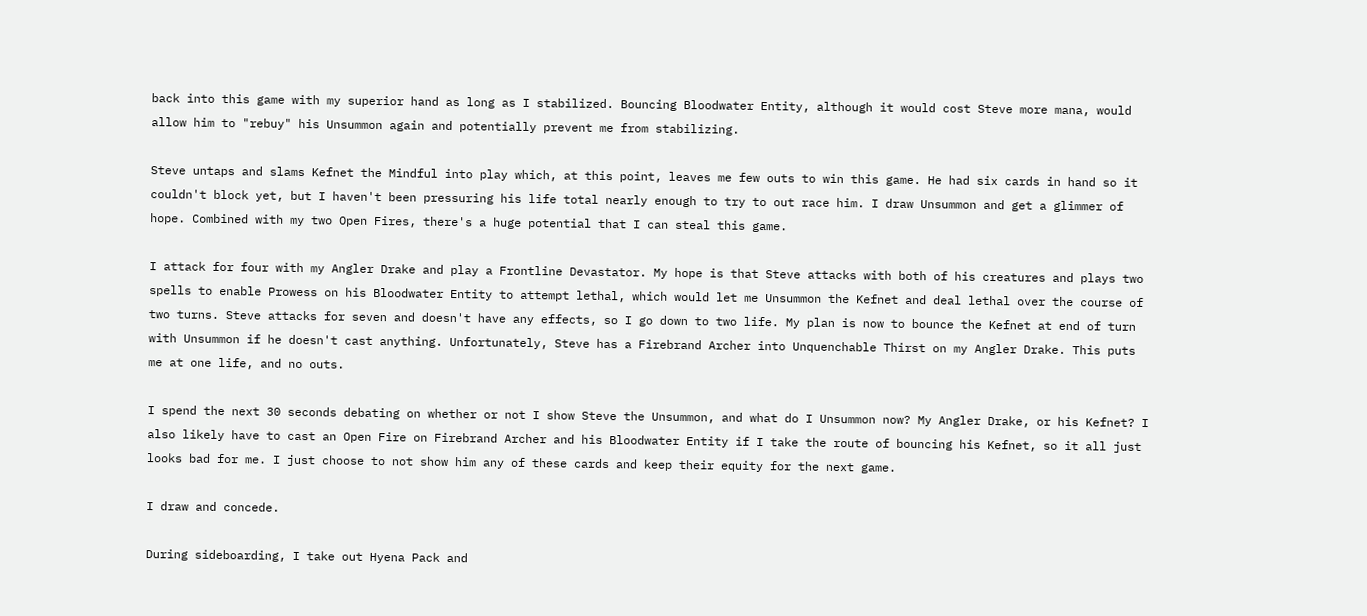back into this game with my superior hand as long as I stabilized. Bouncing Bloodwater Entity, although it would cost Steve more mana, would allow him to "rebuy" his Unsummon again and potentially prevent me from stabilizing.

Steve untaps and slams Kefnet the Mindful into play which, at this point, leaves me few outs to win this game. He had six cards in hand so it couldn't block yet, but I haven't been pressuring his life total nearly enough to try to out race him. I draw Unsummon and get a glimmer of hope. Combined with my two Open Fires, there's a huge potential that I can steal this game.

I attack for four with my Angler Drake and play a Frontline Devastator. My hope is that Steve attacks with both of his creatures and plays two spells to enable Prowess on his Bloodwater Entity to attempt lethal, which would let me Unsummon the Kefnet and deal lethal over the course of two turns. Steve attacks for seven and doesn't have any effects, so I go down to two life. My plan is now to bounce the Kefnet at end of turn with Unsummon if he doesn't cast anything. Unfortunately, Steve has a Firebrand Archer into Unquenchable Thirst on my Angler Drake. This puts me at one life, and no outs.

I spend the next 30 seconds debating on whether or not I show Steve the Unsummon, and what do I Unsummon now? My Angler Drake, or his Kefnet? I also likely have to cast an Open Fire on Firebrand Archer and his Bloodwater Entity if I take the route of bouncing his Kefnet, so it all just looks bad for me. I just choose to not show him any of these cards and keep their equity for the next game.

I draw and concede.

During sideboarding, I take out Hyena Pack and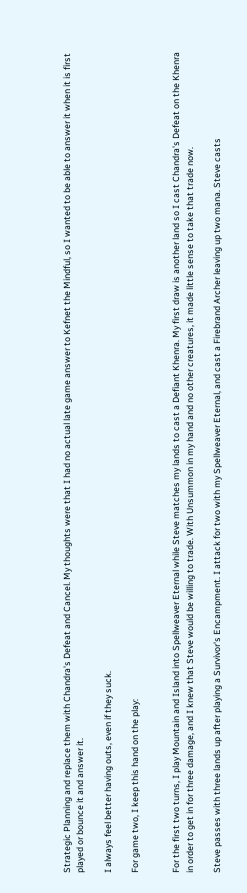Strategic Planning and replace them with Chandra's Defeat and Cancel. My thoughts were that I had no actual late game answer to Kefnet the Mindful, so I wanted to be able to answer it when it is first played or bounce it and answer it.

I always feel better having outs, even if they suck.

For game two, I keep this hand on the play:


For the first two turns, I play Mountain and Island into Spellweaver Eternal while Steve matches my lands to cast a Defiant Khenra. My first draw is another land so I cast Chandra's Defeat on the Khenra in order to get in for three damage, and I knew that Steve would be willing to trade. With Unsummon in my hand and no other creatures, it made little sense to take that trade now.

Steve passes with three lands up after playing a Survivor's Encampment. I attack for two with my Spellweaver Eternal, and cast a Firebrand Archer leaving up two mana. Steve casts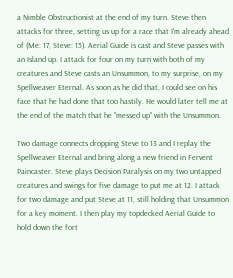a Nimble Obstructionist at the end of my turn. Steve then attacks for three, setting us up for a race that I'm already ahead of (Me: 17, Steve: 15). Aerial Guide is cast and Steve passes with an Island up. I attack for four on my turn with both of my creatures and Steve casts an Unsummon, to my surprise, on my Spellweaver Eternal. As soon as he did that, I could see on his face that he had done that too hastily. He would later tell me at the end of the match that he "messed up" with the Unsummon.

Two damage connects dropping Steve to 13 and I replay the Spellweaver Eternal and bring along a new friend in Fervent Paincaster. Steve plays Decision Paralysis on my two untapped creatures and swings for five damage to put me at 12. I attack for two damage and put Steve at 11, still holding that Unsummon for a key moment. I then play my topdecked Aerial Guide to hold down the fort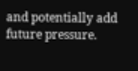and potentially add future pressure.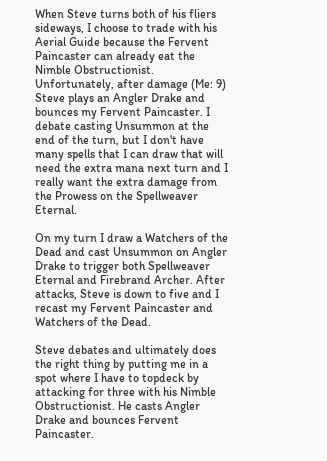When Steve turns both of his fliers sideways, I choose to trade with his Aerial Guide because the Fervent Paincaster can already eat the Nimble Obstructionist. Unfortunately, after damage (Me: 9) Steve plays an Angler Drake and bounces my Fervent Paincaster. I debate casting Unsummon at the end of the turn, but I don't have many spells that I can draw that will need the extra mana next turn and I really want the extra damage from the Prowess on the Spellweaver Eternal.

On my turn I draw a Watchers of the Dead and cast Unsummon on Angler Drake to trigger both Spellweaver Eternal and Firebrand Archer. After attacks, Steve is down to five and I recast my Fervent Paincaster and Watchers of the Dead.

Steve debates and ultimately does the right thing by putting me in a spot where I have to topdeck by attacking for three with his Nimble Obstructionist. He casts Angler Drake and bounces Fervent Paincaster.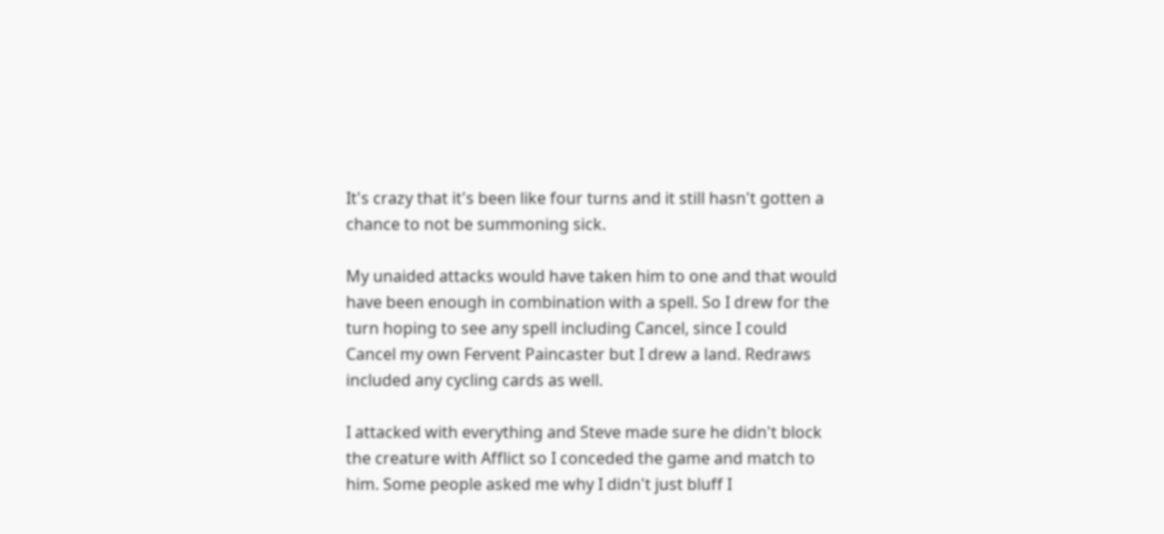It's crazy that it's been like four turns and it still hasn't gotten a chance to not be summoning sick.

My unaided attacks would have taken him to one and that would have been enough in combination with a spell. So I drew for the turn hoping to see any spell including Cancel, since I could Cancel my own Fervent Paincaster but I drew a land. Redraws included any cycling cards as well.

I attacked with everything and Steve made sure he didn't block the creature with Afflict so I conceded the game and match to him. Some people asked me why I didn't just bluff I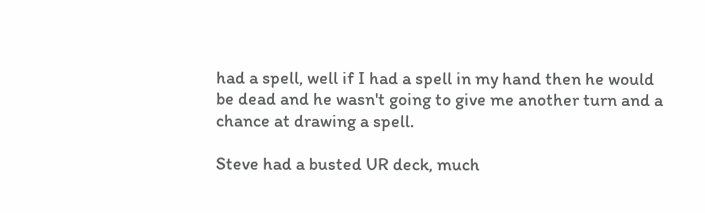had a spell, well if I had a spell in my hand then he would be dead and he wasn't going to give me another turn and a chance at drawing a spell.

Steve had a busted UR deck, much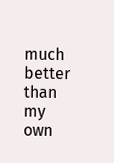much better than my own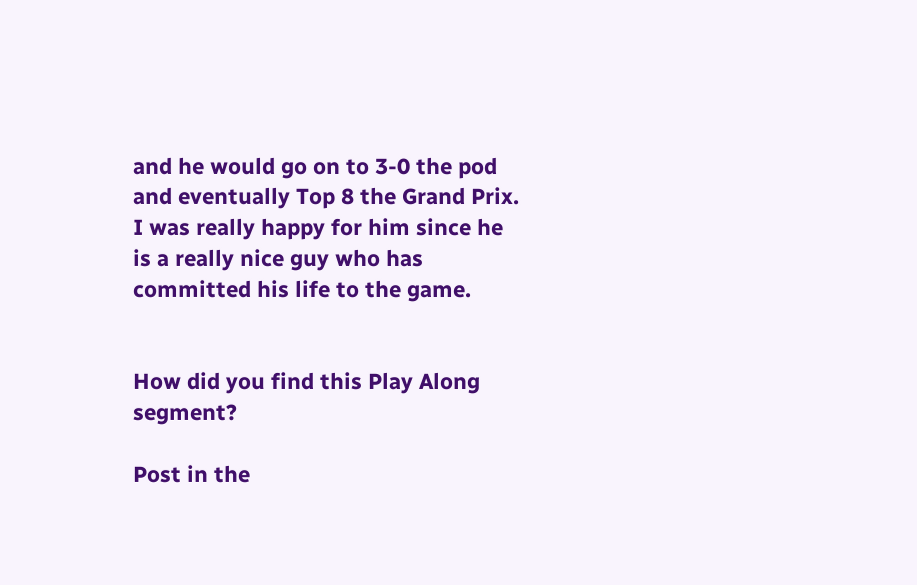and he would go on to 3-0 the pod and eventually Top 8 the Grand Prix. I was really happy for him since he is a really nice guy who has committed his life to the game.


How did you find this Play Along segment?

Post in the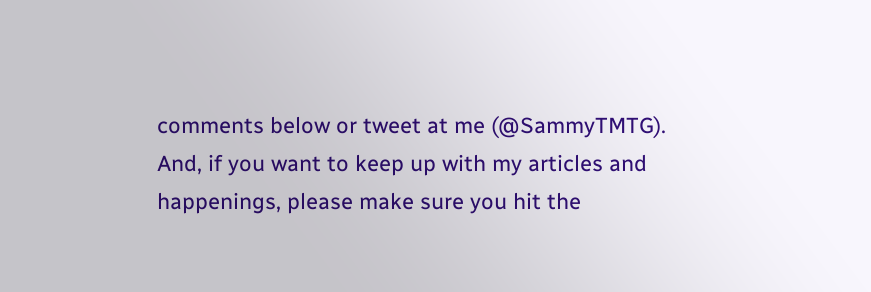comments below or tweet at me (@SammyTMTG). And, if you want to keep up with my articles and happenings, please make sure you hit the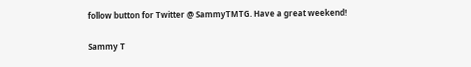follow button for Twitter @ SammyTMTG. Have a great weekend!

Sammy T